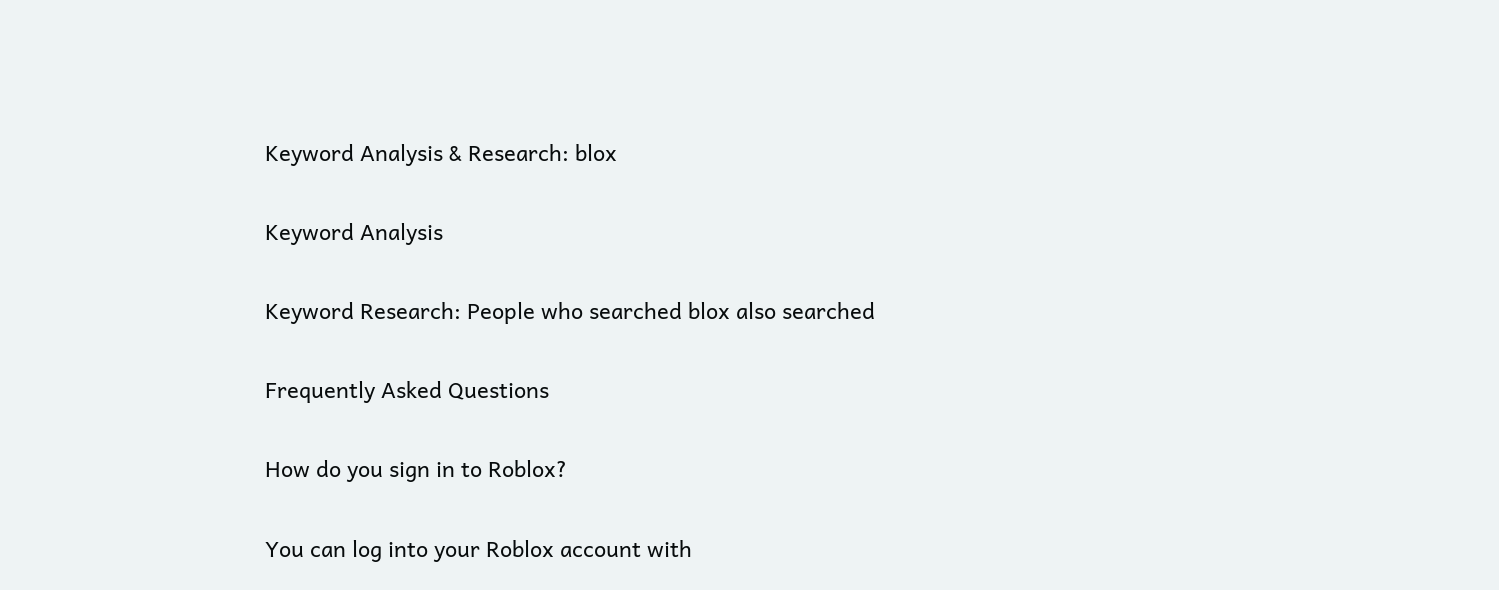Keyword Analysis & Research: blox

Keyword Analysis

Keyword Research: People who searched blox also searched

Frequently Asked Questions

How do you sign in to Roblox?

You can log into your Roblox account with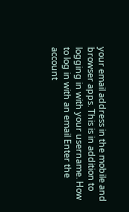your email address in the mobile and browser apps. This is in addition to logging in with your username. How to log in with an email Enter the account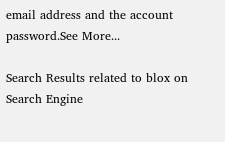email address and the account password.See More...

Search Results related to blox on Search Engine